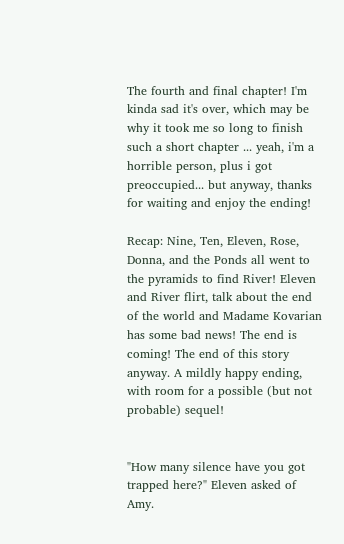The fourth and final chapter! I'm kinda sad it's over, which may be why it took me so long to finish such a short chapter ... yeah, i'm a horrible person, plus i got preoccupied... but anyway, thanks for waiting and enjoy the ending!

Recap: Nine, Ten, Eleven, Rose, Donna, and the Ponds all went to the pyramids to find River! Eleven and River flirt, talk about the end of the world and Madame Kovarian has some bad news! The end is coming! The end of this story anyway. A mildly happy ending, with room for a possible (but not probable) sequel!


"How many silence have you got trapped here?" Eleven asked of Amy.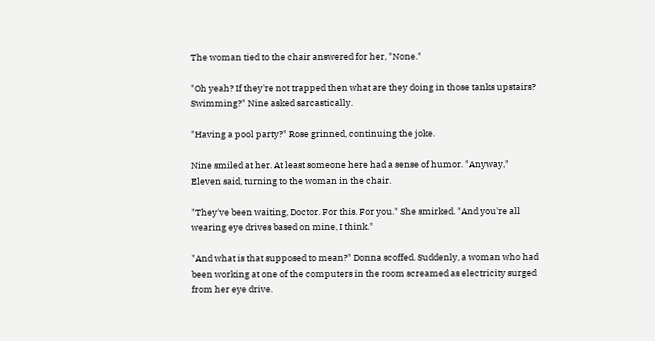The woman tied to the chair answered for her, "None."

"Oh yeah? If they're not trapped then what are they doing in those tanks upstairs? Swimming?" Nine asked sarcastically.

"Having a pool party?" Rose grinned, continuing the joke.

Nine smiled at her. At least someone here had a sense of humor. "Anyway," Eleven said, turning to the woman in the chair.

"They've been waiting, Doctor. For this. For you." She smirked. "And you're all wearing eye drives based on mine, I think."

"And what is that supposed to mean?" Donna scoffed. Suddenly, a woman who had been working at one of the computers in the room screamed as electricity surged from her eye drive.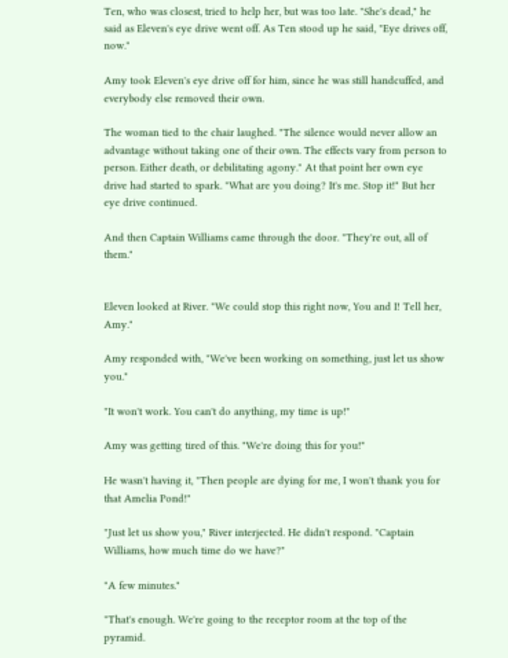Ten, who was closest, tried to help her, but was too late. "She's dead," he said as Eleven's eye drive went off. As Ten stood up he said, "Eye drives off, now."

Amy took Eleven's eye drive off for him, since he was still handcuffed, and everybody else removed their own.

The woman tied to the chair laughed. "The silence would never allow an advantage without taking one of their own. The effects vary from person to person. Either death, or debilitating agony." At that point her own eye drive had started to spark. "What are you doing? It's me. Stop it!" But her eye drive continued.

And then Captain Williams came through the door. "They're out, all of them."


Eleven looked at River. "We could stop this right now, You and I! Tell her, Amy."

Amy responded with, "We've been working on something, just let us show you."

"It won't work. You can't do anything, my time is up!"

Amy was getting tired of this. "We're doing this for you!"

He wasn't having it, "Then people are dying for me, I won't thank you for that Amelia Pond!"

"Just let us show you," River interjected. He didn't respond. "Captain Williams, how much time do we have?"

"A few minutes."

"That's enough. We're going to the receptor room at the top of the pyramid.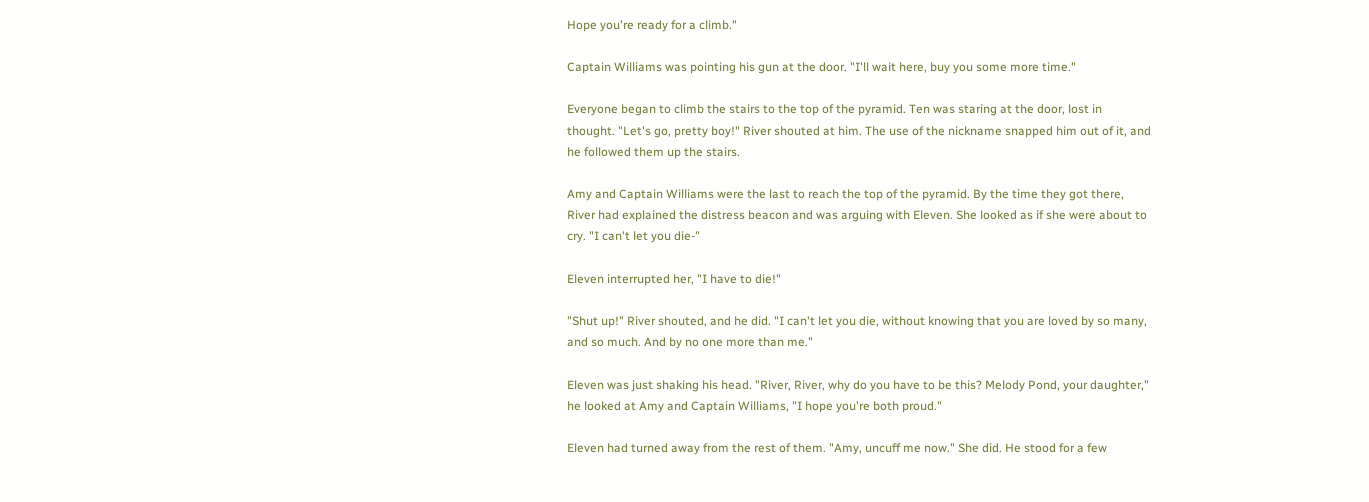Hope you're ready for a climb."

Captain Williams was pointing his gun at the door. "I'll wait here, buy you some more time."

Everyone began to climb the stairs to the top of the pyramid. Ten was staring at the door, lost in thought. "Let's go, pretty boy!" River shouted at him. The use of the nickname snapped him out of it, and he followed them up the stairs.

Amy and Captain Williams were the last to reach the top of the pyramid. By the time they got there, River had explained the distress beacon and was arguing with Eleven. She looked as if she were about to cry. "I can't let you die-"

Eleven interrupted her, "I have to die!"

"Shut up!" River shouted, and he did. "I can't let you die, without knowing that you are loved by so many, and so much. And by no one more than me."

Eleven was just shaking his head. "River, River, why do you have to be this? Melody Pond, your daughter," he looked at Amy and Captain Williams, "I hope you're both proud."

Eleven had turned away from the rest of them. "Amy, uncuff me now." She did. He stood for a few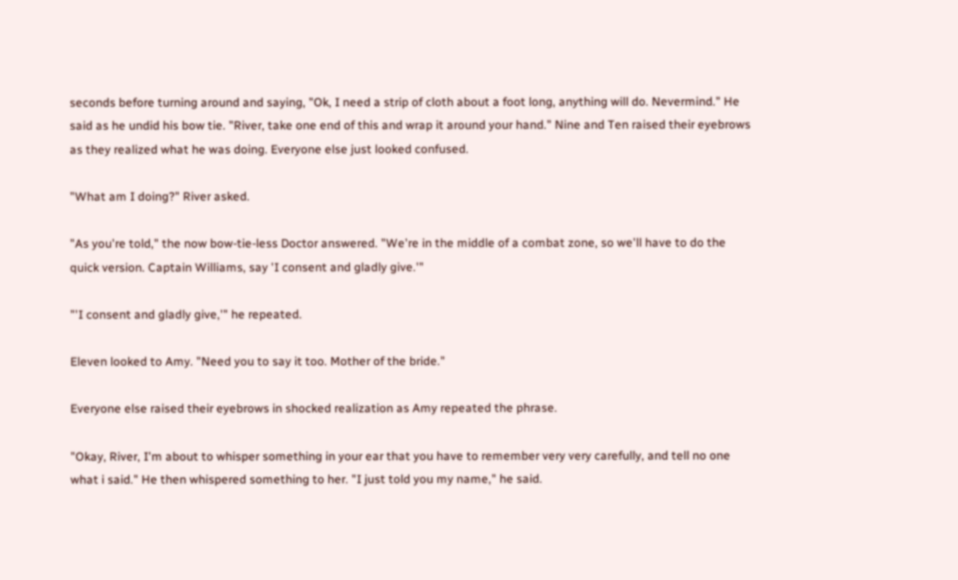seconds before turning around and saying, "Ok, I need a strip of cloth about a foot long, anything will do. Nevermind." He said as he undid his bow tie. "River, take one end of this and wrap it around your hand." Nine and Ten raised their eyebrows as they realized what he was doing. Everyone else just looked confused.

"What am I doing?" River asked.

"As you're told," the now bow-tie-less Doctor answered. "We're in the middle of a combat zone, so we'll have to do the quick version. Captain Williams, say 'I consent and gladly give.'"

"'I consent and gladly give,'" he repeated.

Eleven looked to Amy. "Need you to say it too. Mother of the bride."

Everyone else raised their eyebrows in shocked realization as Amy repeated the phrase.

"Okay, River, I'm about to whisper something in your ear that you have to remember very very carefully, and tell no one what i said." He then whispered something to her. "I just told you my name," he said.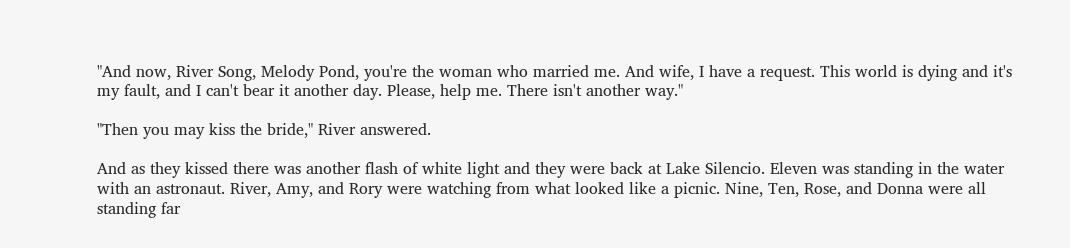"And now, River Song, Melody Pond, you're the woman who married me. And wife, I have a request. This world is dying and it's my fault, and I can't bear it another day. Please, help me. There isn't another way."

"Then you may kiss the bride," River answered.

And as they kissed there was another flash of white light and they were back at Lake Silencio. Eleven was standing in the water with an astronaut. River, Amy, and Rory were watching from what looked like a picnic. Nine, Ten, Rose, and Donna were all standing far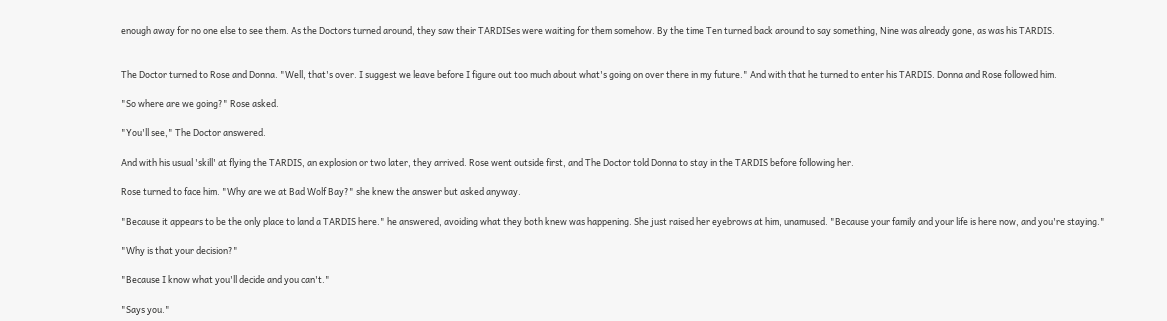enough away for no one else to see them. As the Doctors turned around, they saw their TARDISes were waiting for them somehow. By the time Ten turned back around to say something, Nine was already gone, as was his TARDIS.


The Doctor turned to Rose and Donna. "Well, that's over. I suggest we leave before I figure out too much about what's going on over there in my future." And with that he turned to enter his TARDIS. Donna and Rose followed him.

"So where are we going?" Rose asked.

"You'll see," The Doctor answered.

And with his usual 'skill' at flying the TARDIS, an explosion or two later, they arrived. Rose went outside first, and The Doctor told Donna to stay in the TARDIS before following her.

Rose turned to face him. "Why are we at Bad Wolf Bay?" she knew the answer but asked anyway.

"Because it appears to be the only place to land a TARDIS here." he answered, avoiding what they both knew was happening. She just raised her eyebrows at him, unamused. "Because your family and your life is here now, and you're staying."

"Why is that your decision?"

"Because I know what you'll decide and you can't."

"Says you."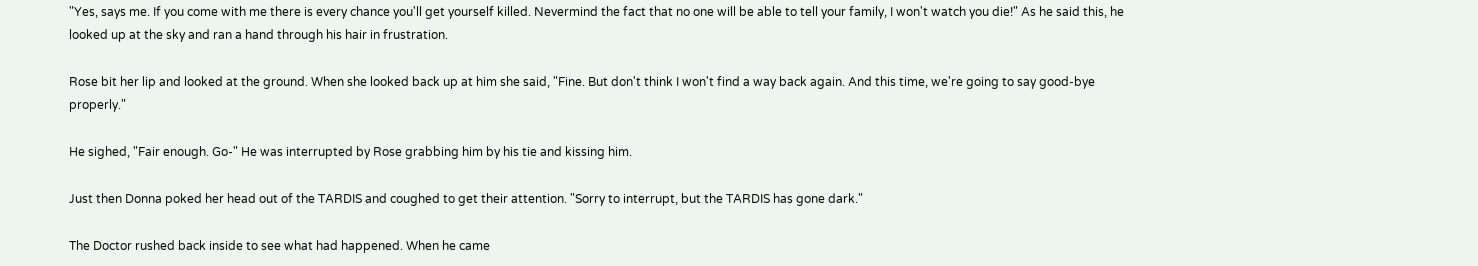"Yes, says me. If you come with me there is every chance you'll get yourself killed. Nevermind the fact that no one will be able to tell your family, I won't watch you die!" As he said this, he looked up at the sky and ran a hand through his hair in frustration.

Rose bit her lip and looked at the ground. When she looked back up at him she said, "Fine. But don't think I won't find a way back again. And this time, we're going to say good-bye properly."

He sighed, "Fair enough. Go-" He was interrupted by Rose grabbing him by his tie and kissing him.

Just then Donna poked her head out of the TARDIS and coughed to get their attention. "Sorry to interrupt, but the TARDIS has gone dark."

The Doctor rushed back inside to see what had happened. When he came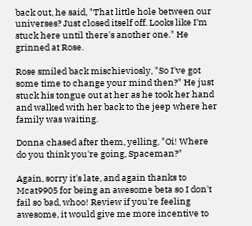back out, he said, "That little hole between our universes? Just closed itself off. Looks like I'm stuck here until there's another one." He grinned at Rose.

Rose smiled back mischieviosly, "So I've got some time to change your mind then?" He just stuck his tongue out at her as he took her hand and walked with her back to the jeep where her family was waiting.

Donna chased after them, yelling, "Oi! Where do you think you're going, Spaceman?"

Again, sorry it's late, and again thanks to Mcat9905 for being an awesome beta so I don't fail so bad, whoo! Review if you're feeling awesome, it would give me more incentive to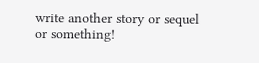write another story or sequel or something!